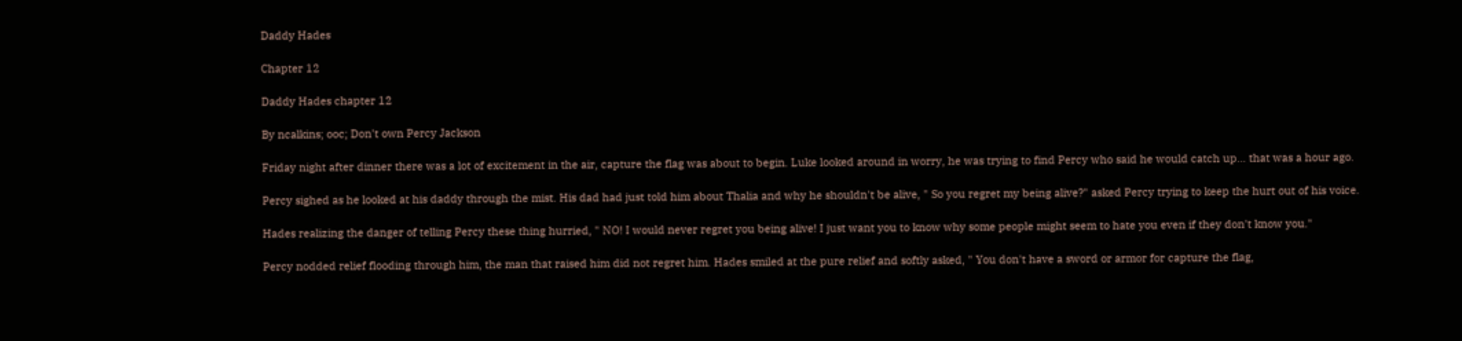Daddy Hades

Chapter 12

Daddy Hades chapter 12

By ncalkins; ooc; Don't own Percy Jackson

Friday night after dinner there was a lot of excitement in the air, capture the flag was about to begin. Luke looked around in worry, he was trying to find Percy who said he would catch up… that was a hour ago.

Percy sighed as he looked at his daddy through the mist. His dad had just told him about Thalia and why he shouldn't be alive, " So you regret my being alive?" asked Percy trying to keep the hurt out of his voice.

Hades realizing the danger of telling Percy these thing hurried, " NO! I would never regret you being alive! I just want you to know why some people might seem to hate you even if they don't know you."

Percy nodded relief flooding through him, the man that raised him did not regret him. Hades smiled at the pure relief and softly asked, " You don't have a sword or armor for capture the flag,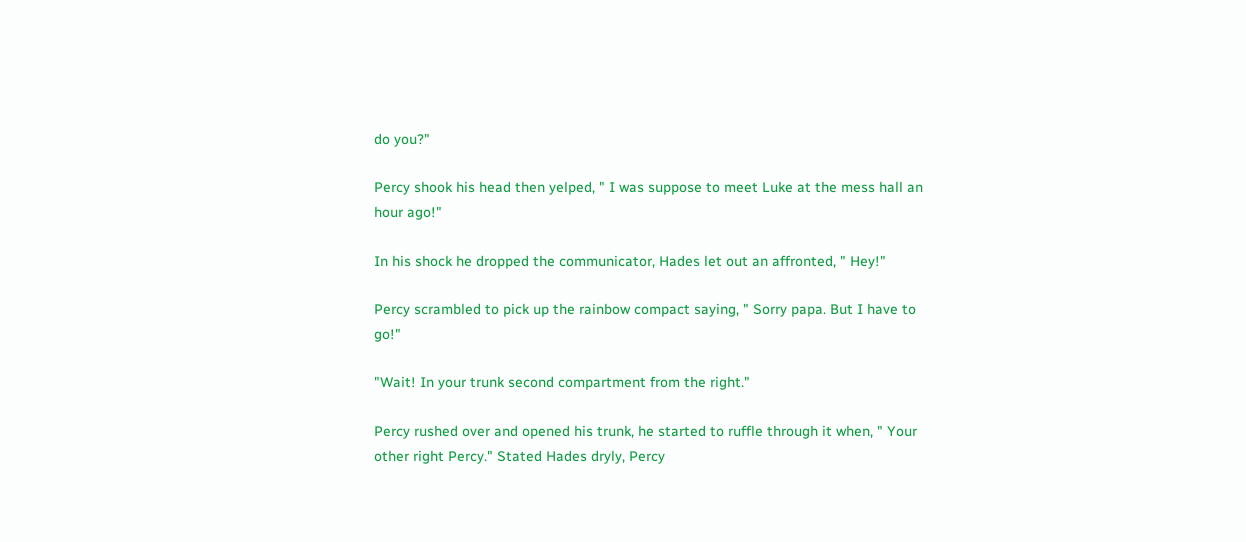do you?"

Percy shook his head then yelped, " I was suppose to meet Luke at the mess hall an hour ago!"

In his shock he dropped the communicator, Hades let out an affronted, " Hey!"

Percy scrambled to pick up the rainbow compact saying, " Sorry papa. But I have to go!"

"Wait! In your trunk second compartment from the right."

Percy rushed over and opened his trunk, he started to ruffle through it when, " Your other right Percy." Stated Hades dryly, Percy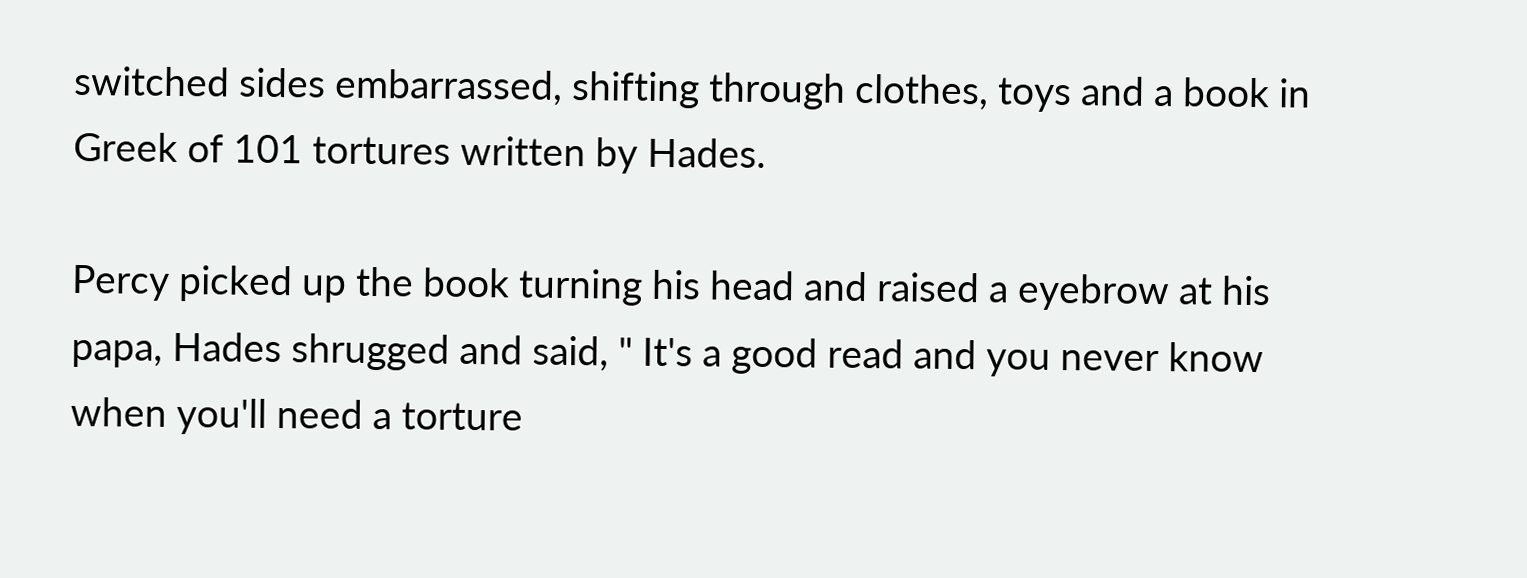switched sides embarrassed, shifting through clothes, toys and a book in Greek of 101 tortures written by Hades.

Percy picked up the book turning his head and raised a eyebrow at his papa, Hades shrugged and said, " It's a good read and you never know when you'll need a torture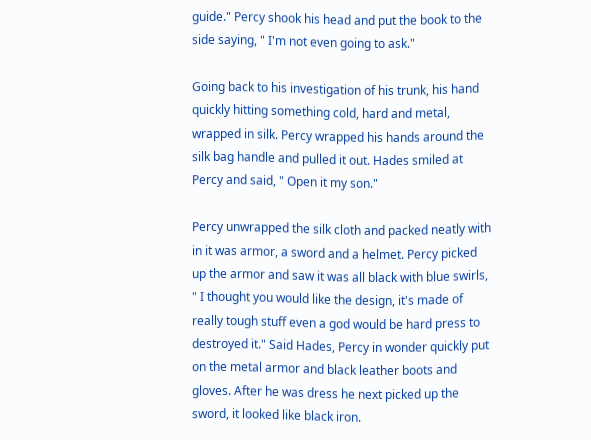guide." Percy shook his head and put the book to the side saying, " I'm not even going to ask."

Going back to his investigation of his trunk, his hand quickly hitting something cold, hard and metal, wrapped in silk. Percy wrapped his hands around the silk bag handle and pulled it out. Hades smiled at Percy and said, " Open it my son."

Percy unwrapped the silk cloth and packed neatly with in it was armor, a sword and a helmet. Percy picked up the armor and saw it was all black with blue swirls, " I thought you would like the design, it's made of really tough stuff even a god would be hard press to destroyed it." Said Hades, Percy in wonder quickly put on the metal armor and black leather boots and gloves. After he was dress he next picked up the sword, it looked like black iron.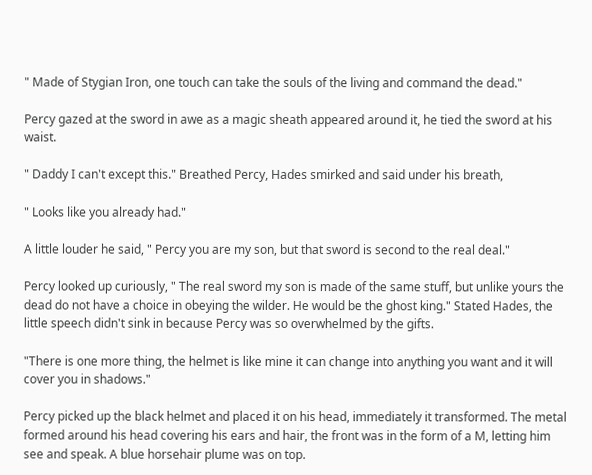" Made of Stygian Iron, one touch can take the souls of the living and command the dead."

Percy gazed at the sword in awe as a magic sheath appeared around it, he tied the sword at his waist.

" Daddy I can't except this." Breathed Percy, Hades smirked and said under his breath,

" Looks like you already had."

A little louder he said, " Percy you are my son, but that sword is second to the real deal."

Percy looked up curiously, " The real sword my son is made of the same stuff, but unlike yours the dead do not have a choice in obeying the wilder. He would be the ghost king." Stated Hades, the little speech didn't sink in because Percy was so overwhelmed by the gifts.

"There is one more thing, the helmet is like mine it can change into anything you want and it will cover you in shadows."

Percy picked up the black helmet and placed it on his head, immediately it transformed. The metal formed around his head covering his ears and hair, the front was in the form of a M, letting him see and speak. A blue horsehair plume was on top.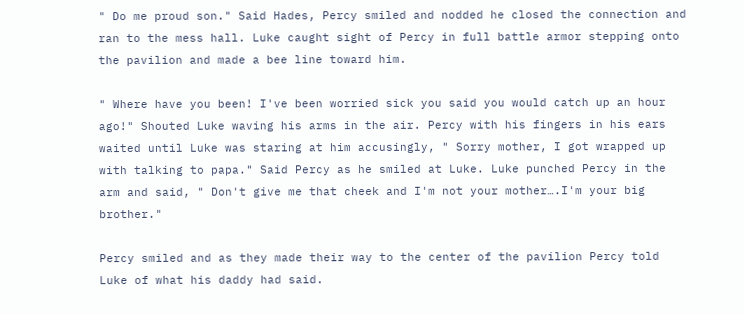" Do me proud son." Said Hades, Percy smiled and nodded he closed the connection and ran to the mess hall. Luke caught sight of Percy in full battle armor stepping onto the pavilion and made a bee line toward him.

" Where have you been! I've been worried sick you said you would catch up an hour ago!" Shouted Luke waving his arms in the air. Percy with his fingers in his ears waited until Luke was staring at him accusingly, " Sorry mother, I got wrapped up with talking to papa." Said Percy as he smiled at Luke. Luke punched Percy in the arm and said, " Don't give me that cheek and I'm not your mother….I'm your big brother."

Percy smiled and as they made their way to the center of the pavilion Percy told Luke of what his daddy had said.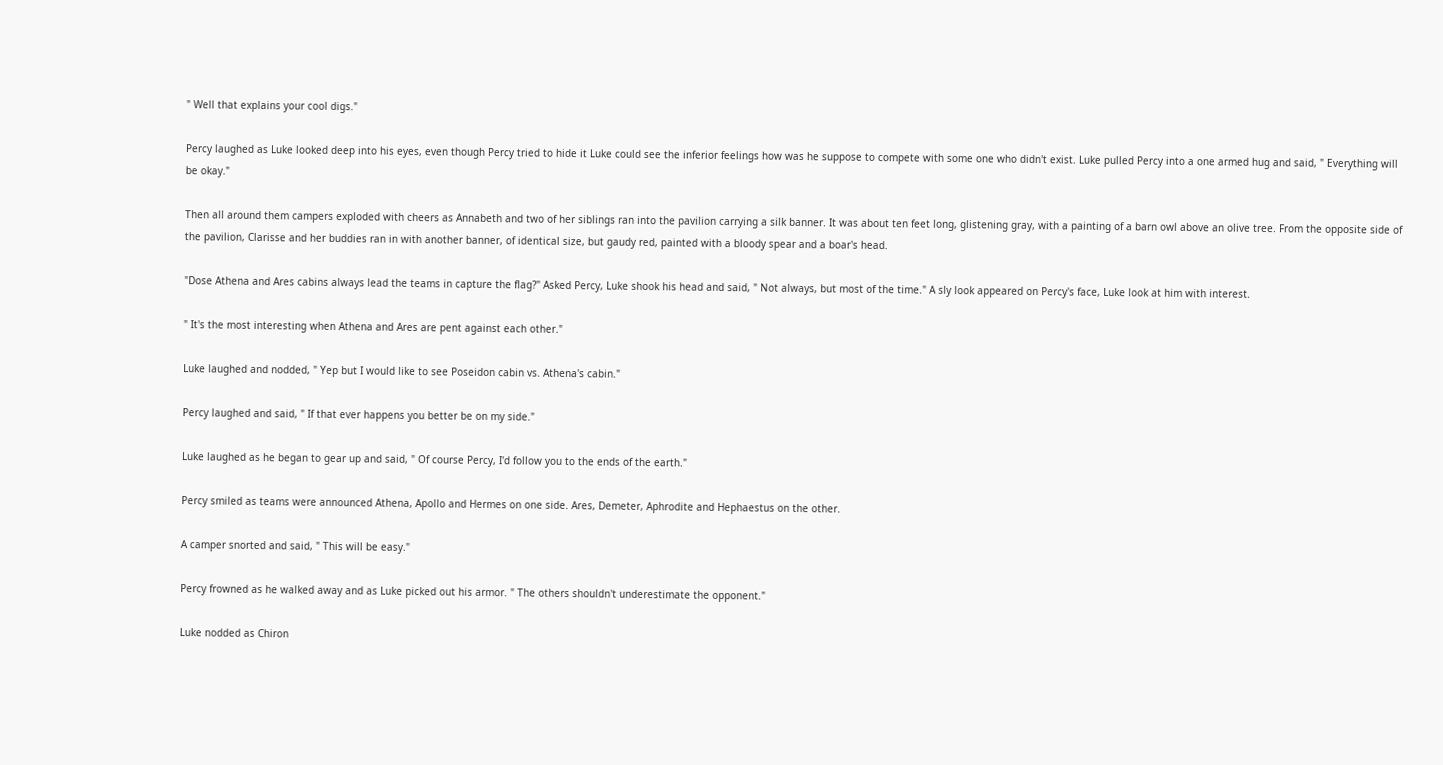" Well that explains your cool digs."

Percy laughed as Luke looked deep into his eyes, even though Percy tried to hide it Luke could see the inferior feelings how was he suppose to compete with some one who didn't exist. Luke pulled Percy into a one armed hug and said, " Everything will be okay."

Then all around them campers exploded with cheers as Annabeth and two of her siblings ran into the pavilion carrying a silk banner. It was about ten feet long, glistening gray, with a painting of a barn owl above an olive tree. From the opposite side of the pavilion, Clarisse and her buddies ran in with another banner, of identical size, but gaudy red, painted with a bloody spear and a boar's head.

"Dose Athena and Ares cabins always lead the teams in capture the flag?" Asked Percy, Luke shook his head and said, " Not always, but most of the time." A sly look appeared on Percy's face, Luke look at him with interest.

" It's the most interesting when Athena and Ares are pent against each other."

Luke laughed and nodded, " Yep but I would like to see Poseidon cabin vs. Athena's cabin."

Percy laughed and said, " If that ever happens you better be on my side."

Luke laughed as he began to gear up and said, " Of course Percy, I'd follow you to the ends of the earth."

Percy smiled as teams were announced Athena, Apollo and Hermes on one side. Ares, Demeter, Aphrodite and Hephaestus on the other.

A camper snorted and said, " This will be easy."

Percy frowned as he walked away and as Luke picked out his armor. " The others shouldn't underestimate the opponent."

Luke nodded as Chiron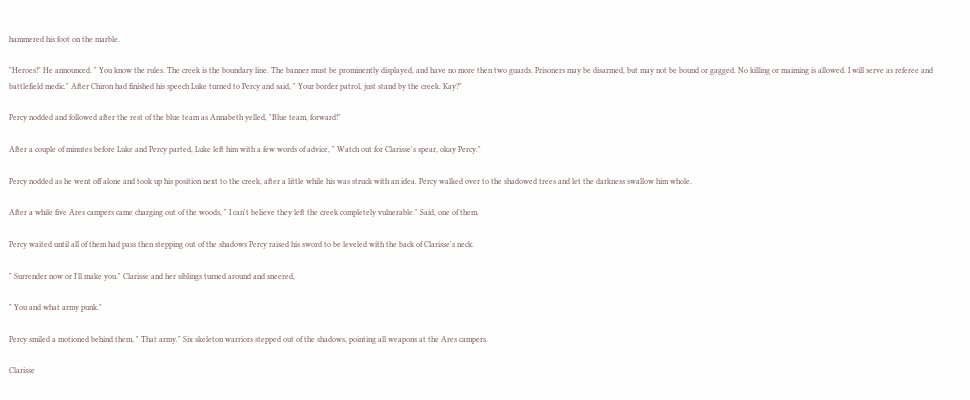hammered his foot on the marble.

"Heroes!" He announced. " You know the rules. The creek is the boundary line. The banner must be prominently displayed, and have no more then two guards. Prisoners may be disarmed, but may not be bound or gagged. No killing or maiming is allowed. I will serve as referee and battlefield medic." After Chiron had finished his speech Luke turned to Percy and said, " Your border patrol, just stand by the creek. Kay?"

Percy nodded and followed after the rest of the blue team as Annabeth yelled, "Blue team, forward!"

After a couple of minutes before Luke and Percy parted, Luke left him with a few words of advice, " Watch out for Clarisse's spear, okay Percy."

Percy nodded as he went off alone and took up his position next to the creek, after a little while his was struck with an idea. Percy walked over to the shadowed trees and let the darkness swallow him whole.

After a while five Ares campers came charging out of the woods, " I can't believe they left the creek completely vulnerable." Said, one of them.

Percy waited until all of them had pass then stepping out of the shadows Percy raised his sword to be leveled with the back of Clarisse's neck.

" Surrender now or I'll make you." Clarisse and her siblings turned around and sneered,

" You and what army punk."

Percy smiled a motioned behind them, " That army." Six skeleton warriors stepped out of the shadows, pointing all weapons at the Ares campers.

Clarisse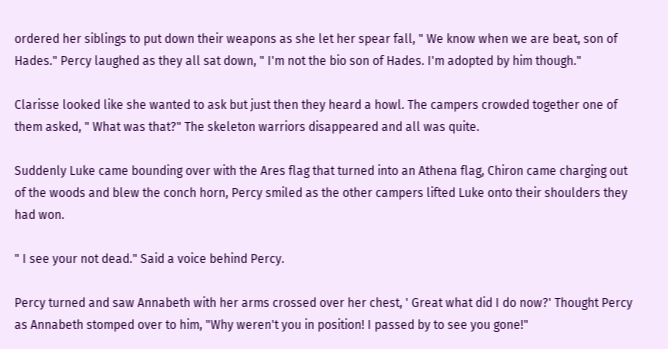ordered her siblings to put down their weapons as she let her spear fall, " We know when we are beat, son of Hades." Percy laughed as they all sat down, " I'm not the bio son of Hades. I'm adopted by him though."

Clarisse looked like she wanted to ask but just then they heard a howl. The campers crowded together one of them asked, " What was that?" The skeleton warriors disappeared and all was quite.

Suddenly Luke came bounding over with the Ares flag that turned into an Athena flag, Chiron came charging out of the woods and blew the conch horn, Percy smiled as the other campers lifted Luke onto their shoulders they had won.

" I see your not dead." Said a voice behind Percy.

Percy turned and saw Annabeth with her arms crossed over her chest, ' Great what did I do now?' Thought Percy as Annabeth stomped over to him, "Why weren't you in position! I passed by to see you gone!"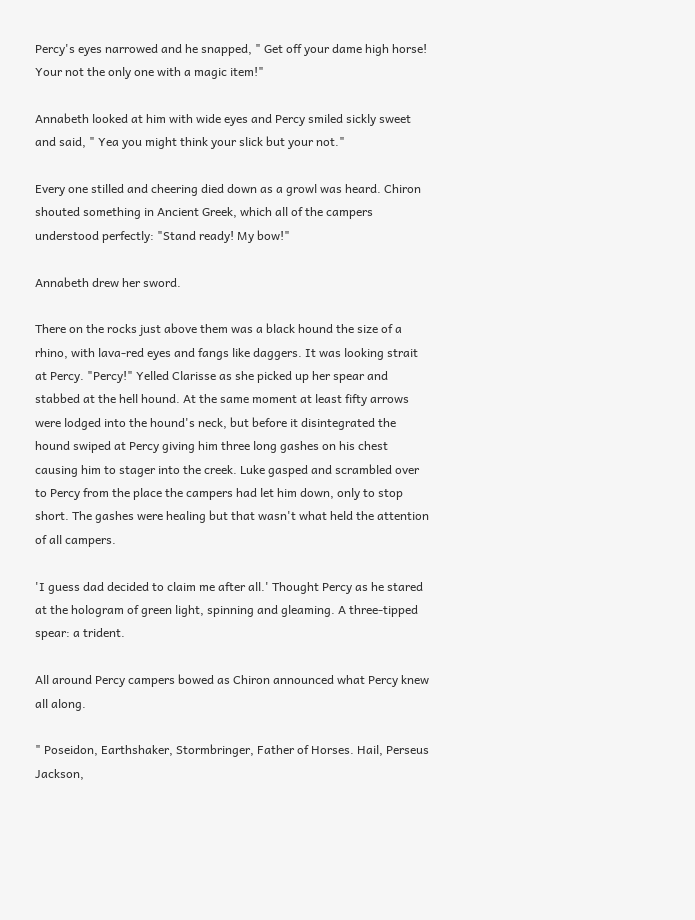Percy's eyes narrowed and he snapped, " Get off your dame high horse! Your not the only one with a magic item!"

Annabeth looked at him with wide eyes and Percy smiled sickly sweet and said, " Yea you might think your slick but your not."

Every one stilled and cheering died down as a growl was heard. Chiron shouted something in Ancient Greek, which all of the campers understood perfectly: "Stand ready! My bow!"

Annabeth drew her sword.

There on the rocks just above them was a black hound the size of a rhino, with lava-red eyes and fangs like daggers. It was looking strait at Percy. "Percy!" Yelled Clarisse as she picked up her spear and stabbed at the hell hound. At the same moment at least fifty arrows were lodged into the hound's neck, but before it disintegrated the hound swiped at Percy giving him three long gashes on his chest causing him to stager into the creek. Luke gasped and scrambled over to Percy from the place the campers had let him down, only to stop short. The gashes were healing but that wasn't what held the attention of all campers.

'I guess dad decided to claim me after all.' Thought Percy as he stared at the hologram of green light, spinning and gleaming. A three-tipped spear: a trident.

All around Percy campers bowed as Chiron announced what Percy knew all along.

" Poseidon, Earthshaker, Stormbringer, Father of Horses. Hail, Perseus Jackson,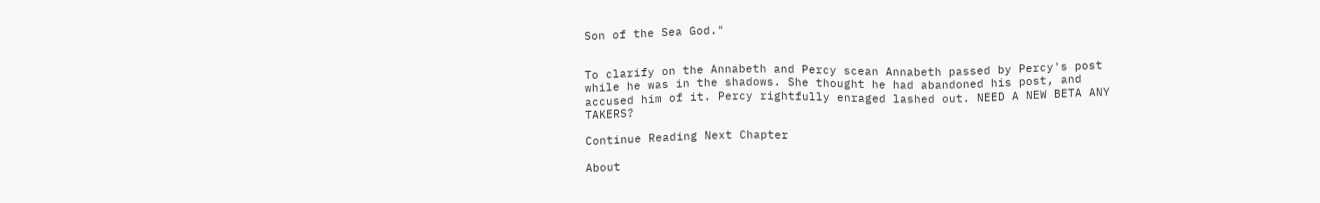Son of the Sea God."


To clarify on the Annabeth and Percy scean Annabeth passed by Percy's post while he was in the shadows. She thought he had abandoned his post, and accused him of it. Percy rightfully enraged lashed out. NEED A NEW BETA ANY TAKERS?

Continue Reading Next Chapter

About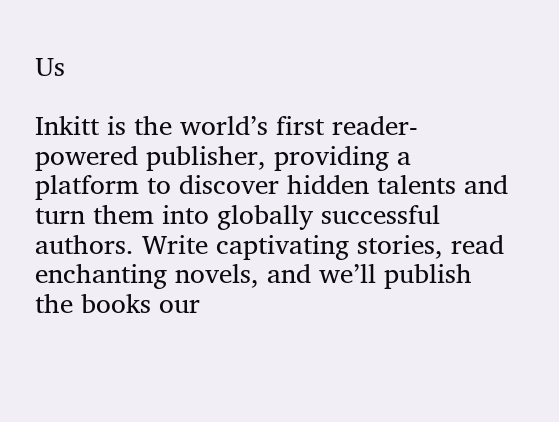Us

Inkitt is the world’s first reader-powered publisher, providing a platform to discover hidden talents and turn them into globally successful authors. Write captivating stories, read enchanting novels, and we’ll publish the books our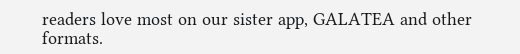readers love most on our sister app, GALATEA and other formats.